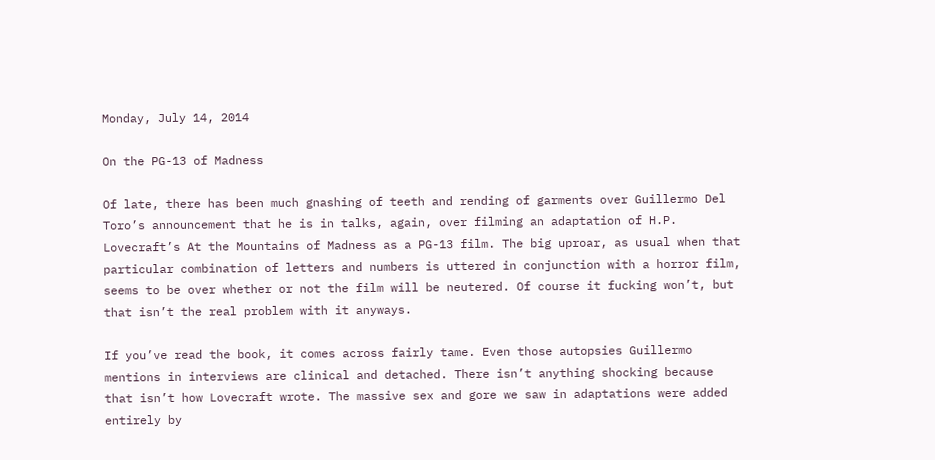Monday, July 14, 2014

On the PG-13 of Madness

Of late, there has been much gnashing of teeth and rending of garments over Guillermo Del Toro’s announcement that he is in talks, again, over filming an adaptation of H.P. Lovecraft’s At the Mountains of Madness as a PG-13 film. The big uproar, as usual when that particular combination of letters and numbers is uttered in conjunction with a horror film, seems to be over whether or not the film will be neutered. Of course it fucking won’t, but that isn’t the real problem with it anyways.

If you’ve read the book, it comes across fairly tame. Even those autopsies Guillermo mentions in interviews are clinical and detached. There isn’t anything shocking because that isn’t how Lovecraft wrote. The massive sex and gore we saw in adaptations were added entirely by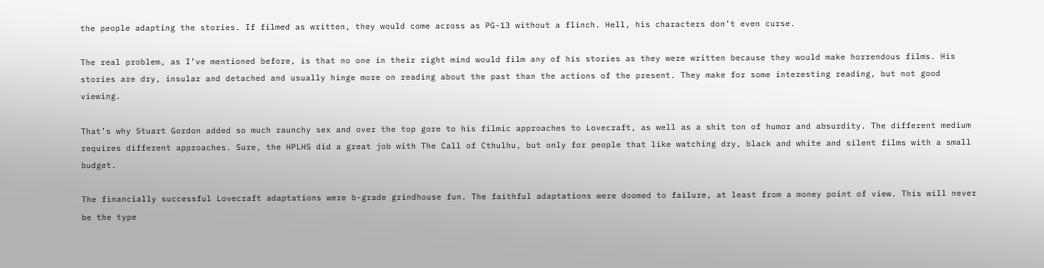the people adapting the stories. If filmed as written, they would come across as PG-13 without a flinch. Hell, his characters don’t even curse.

The real problem, as I’ve mentioned before, is that no one in their right mind would film any of his stories as they were written because they would make horrendous films. His stories are dry, insular and detached and usually hinge more on reading about the past than the actions of the present. They make for some interesting reading, but not good viewing.

That’s why Stuart Gordon added so much raunchy sex and over the top gore to his filmic approaches to Lovecraft, as well as a shit ton of humor and absurdity. The different medium requires different approaches. Sure, the HPLHS did a great job with The Call of Cthulhu, but only for people that like watching dry, black and white and silent films with a small budget.

The financially successful Lovecraft adaptations were b-grade grindhouse fun. The faithful adaptations were doomed to failure, at least from a money point of view. This will never be the type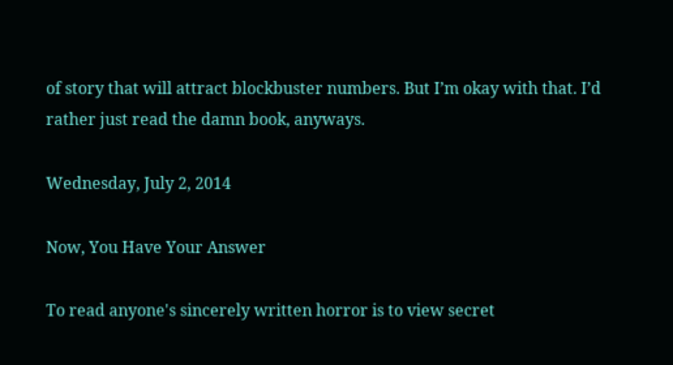of story that will attract blockbuster numbers. But I’m okay with that. I’d rather just read the damn book, anyways.

Wednesday, July 2, 2014

Now, You Have Your Answer

To read anyone's sincerely written horror is to view secret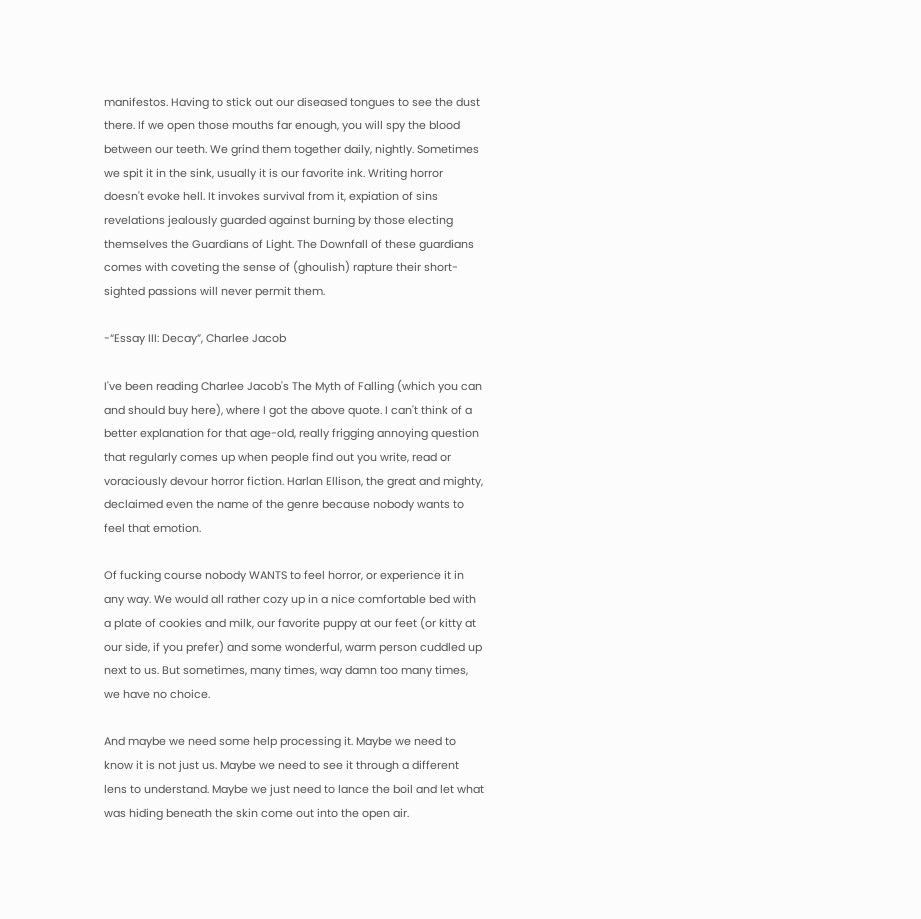manifestos. Having to stick out our diseased tongues to see the dust there. If we open those mouths far enough, you will spy the blood between our teeth. We grind them together daily, nightly. Sometimes we spit it in the sink, usually it is our favorite ink. Writing horror doesn't evoke hell. It invokes survival from it, expiation of sins revelations jealously guarded against burning by those electing themselves the Guardians of Light. The Downfall of these guardians comes with coveting the sense of (ghoulish) rapture their short-sighted passions will never permit them.

-“Essay III: Decay”, Charlee Jacob

I've been reading Charlee Jacob's The Myth of Falling (which you can and should buy here), where I got the above quote. I can't think of a better explanation for that age-old, really frigging annoying question that regularly comes up when people find out you write, read or voraciously devour horror fiction. Harlan Ellison, the great and mighty, declaimed even the name of the genre because nobody wants to feel that emotion.

Of fucking course nobody WANTS to feel horror, or experience it in any way. We would all rather cozy up in a nice comfortable bed with a plate of cookies and milk, our favorite puppy at our feet (or kitty at our side, if you prefer) and some wonderful, warm person cuddled up next to us. But sometimes, many times, way damn too many times, we have no choice.

And maybe we need some help processing it. Maybe we need to know it is not just us. Maybe we need to see it through a different lens to understand. Maybe we just need to lance the boil and let what was hiding beneath the skin come out into the open air.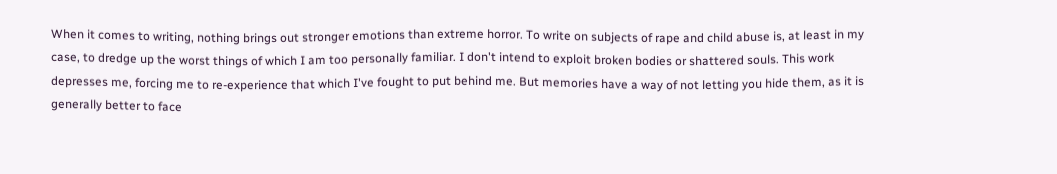When it comes to writing, nothing brings out stronger emotions than extreme horror. To write on subjects of rape and child abuse is, at least in my case, to dredge up the worst things of which I am too personally familiar. I don't intend to exploit broken bodies or shattered souls. This work depresses me, forcing me to re-experience that which I've fought to put behind me. But memories have a way of not letting you hide them, as it is generally better to face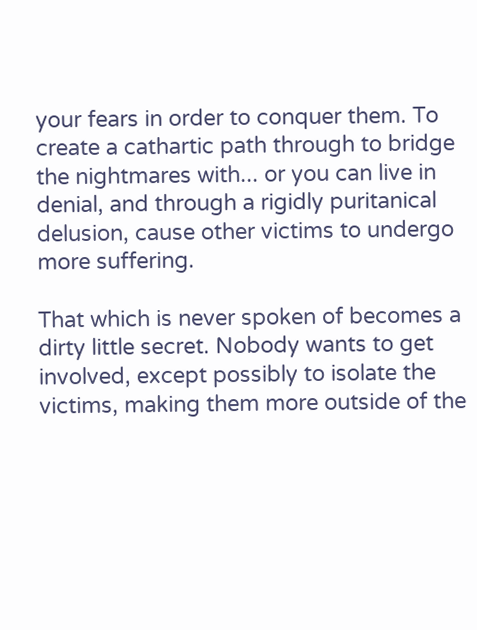your fears in order to conquer them. To create a cathartic path through to bridge the nightmares with... or you can live in denial, and through a rigidly puritanical delusion, cause other victims to undergo more suffering.

That which is never spoken of becomes a dirty little secret. Nobody wants to get involved, except possibly to isolate the victims, making them more outside of the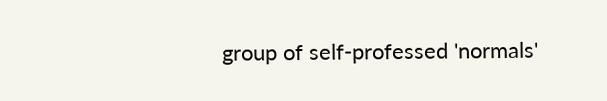group of self-professed 'normals'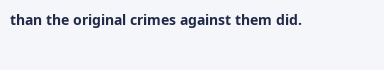than the original crimes against them did.